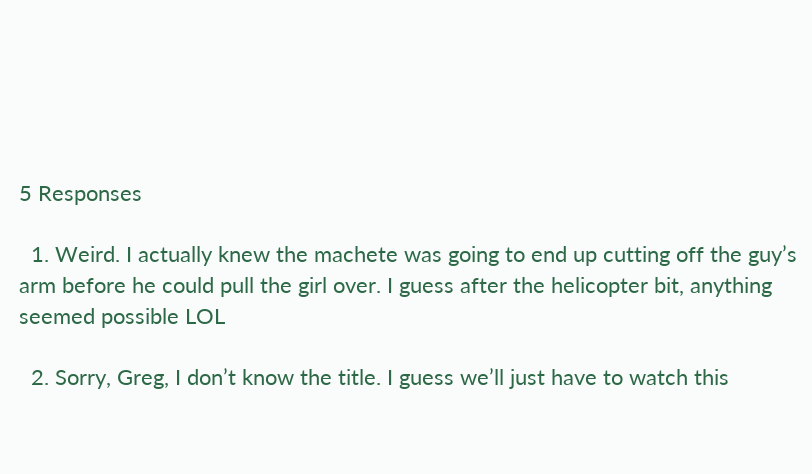5 Responses

  1. Weird. I actually knew the machete was going to end up cutting off the guy’s arm before he could pull the girl over. I guess after the helicopter bit, anything seemed possible LOL

  2. Sorry, Greg, I don’t know the title. I guess we’ll just have to watch this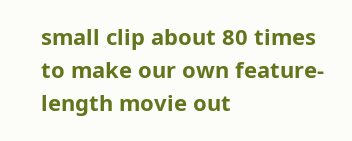small clip about 80 times to make our own feature-length movie out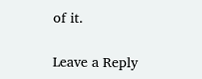of it.

Leave a Reply